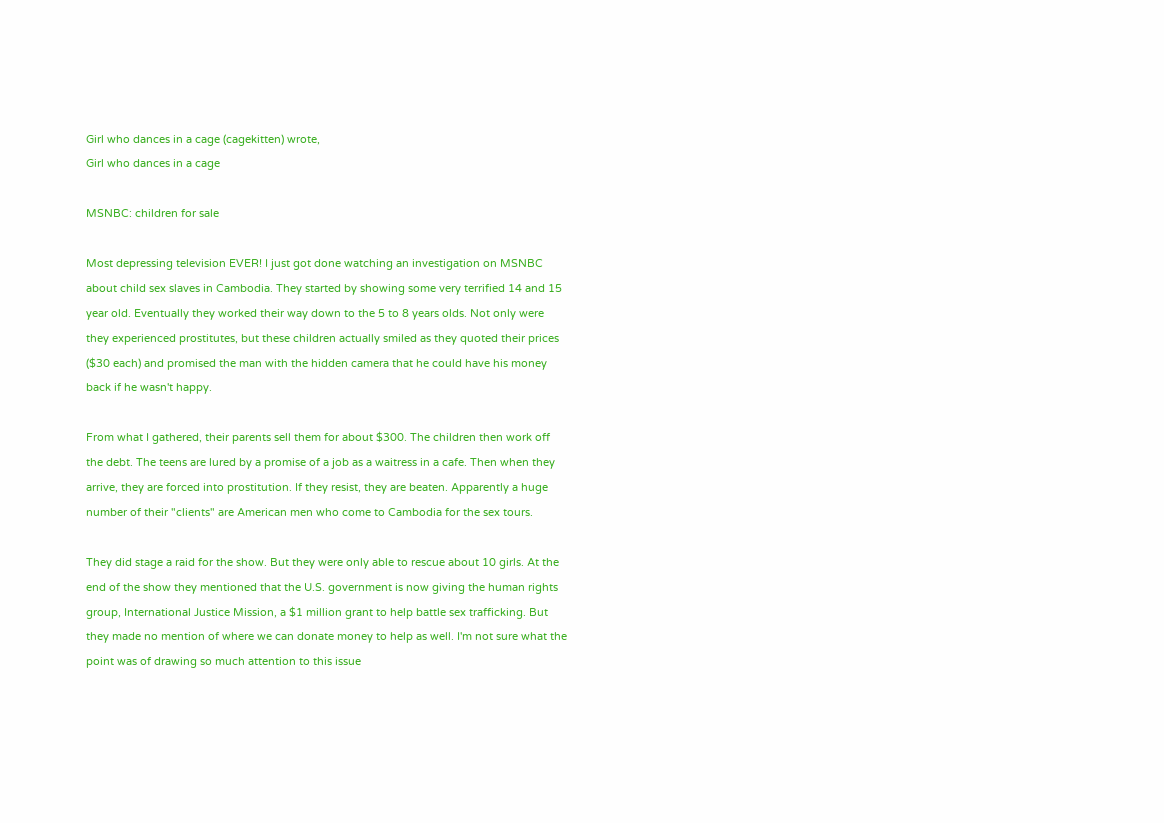Girl who dances in a cage (cagekitten) wrote,
Girl who dances in a cage

MSNBC: children for sale

Most depressing television EVER! I just got done watching an investigation on MSNBC about child sex slaves in Cambodia. They started by showing some very terrified 14 and 15 year old. Eventually they worked their way down to the 5 to 8 years olds. Not only were they experienced prostitutes, but these children actually smiled as they quoted their prices ($30 each) and promised the man with the hidden camera that he could have his money back if he wasn't happy.

From what I gathered, their parents sell them for about $300. The children then work off the debt. The teens are lured by a promise of a job as a waitress in a cafe. Then when they arrive, they are forced into prostitution. If they resist, they are beaten. Apparently a huge number of their "clients" are American men who come to Cambodia for the sex tours.

They did stage a raid for the show. But they were only able to rescue about 10 girls. At the end of the show they mentioned that the U.S. government is now giving the human rights group, International Justice Mission, a $1 million grant to help battle sex trafficking. But they made no mention of where we can donate money to help as well. I'm not sure what the point was of drawing so much attention to this issue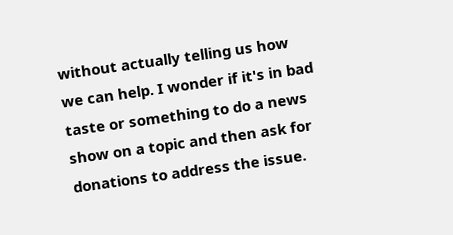without actually telling us how we can help. I wonder if it's in bad taste or something to do a news show on a topic and then ask for donations to address the issue.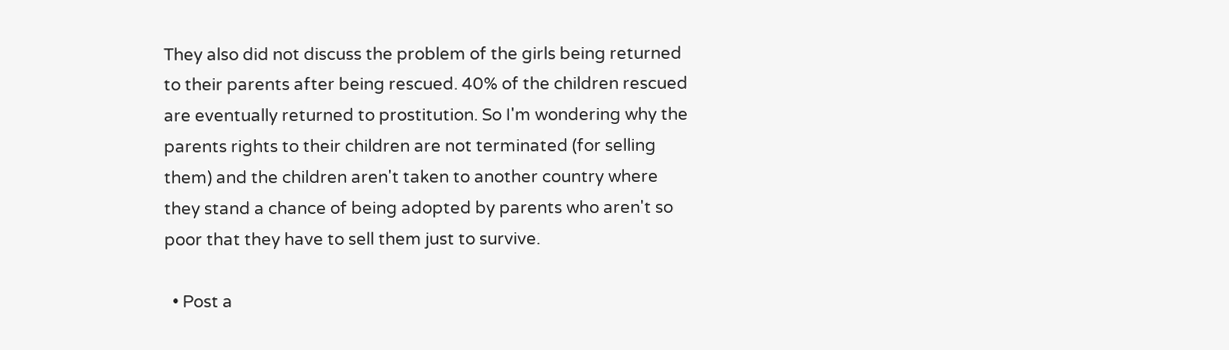They also did not discuss the problem of the girls being returned to their parents after being rescued. 40% of the children rescued are eventually returned to prostitution. So I'm wondering why the parents rights to their children are not terminated (for selling them) and the children aren't taken to another country where they stand a chance of being adopted by parents who aren't so poor that they have to sell them just to survive.

  • Post a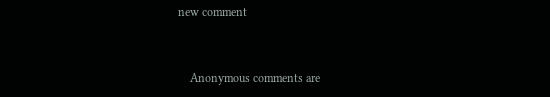new comment


    Anonymous comments are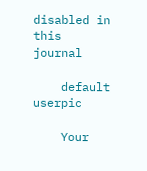disabled in this journal

    default userpic

    Your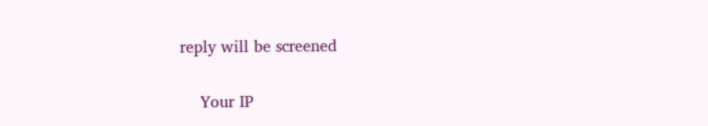reply will be screened

    Your IP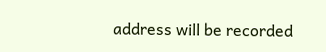address will be recorded